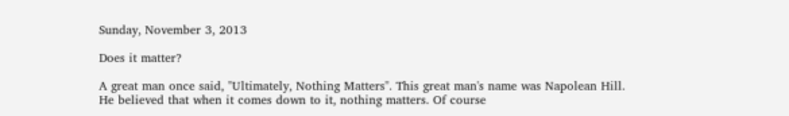Sunday, November 3, 2013

Does it matter?

A great man once said, "Ultimately, Nothing Matters". This great man's name was Napolean Hill. He believed that when it comes down to it, nothing matters. Of course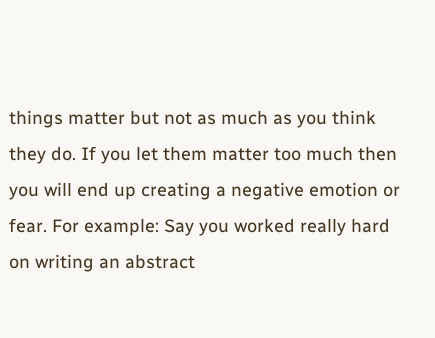things matter but not as much as you think they do. If you let them matter too much then you will end up creating a negative emotion or fear. For example: Say you worked really hard on writing an abstract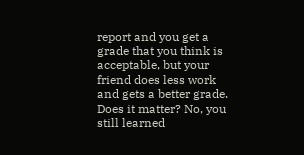report and you get a grade that you think is acceptable, but your friend does less work and gets a better grade. Does it matter? No, you still learned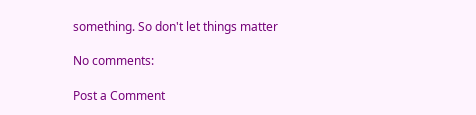something. So don't let things matter

No comments:

Post a Comment